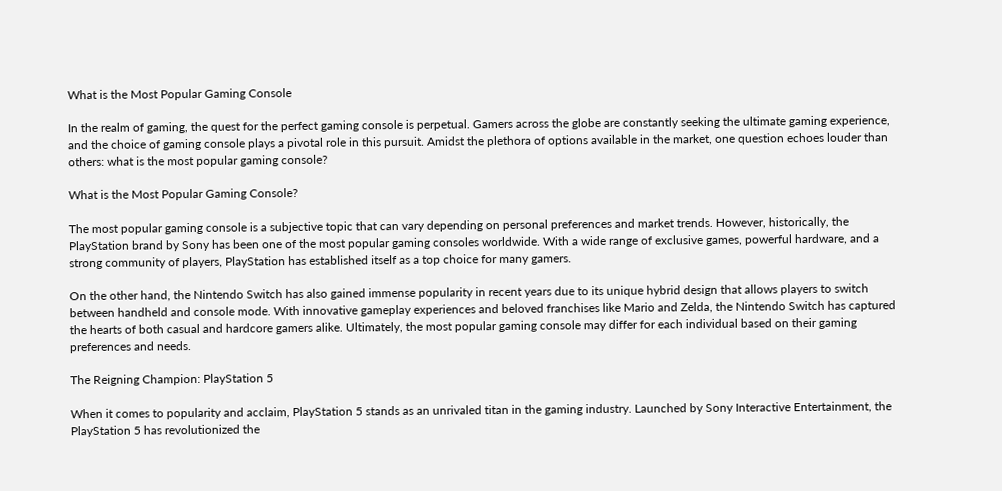What is the Most Popular Gaming Console

In the realm of gaming, the quest for the perfect gaming console is perpetual. Gamers across the globe are constantly seeking the ultimate gaming experience, and the choice of gaming console plays a pivotal role in this pursuit. Amidst the plethora of options available in the market, one question echoes louder than others: what is the most popular gaming console?

What is the Most Popular Gaming Console?

The most popular gaming console is a subjective topic that can vary depending on personal preferences and market trends. However, historically, the PlayStation brand by Sony has been one of the most popular gaming consoles worldwide. With a wide range of exclusive games, powerful hardware, and a strong community of players, PlayStation has established itself as a top choice for many gamers.

On the other hand, the Nintendo Switch has also gained immense popularity in recent years due to its unique hybrid design that allows players to switch between handheld and console mode. With innovative gameplay experiences and beloved franchises like Mario and Zelda, the Nintendo Switch has captured the hearts of both casual and hardcore gamers alike. Ultimately, the most popular gaming console may differ for each individual based on their gaming preferences and needs.

The Reigning Champion: PlayStation 5

When it comes to popularity and acclaim, PlayStation 5 stands as an unrivaled titan in the gaming industry. Launched by Sony Interactive Entertainment, the PlayStation 5 has revolutionized the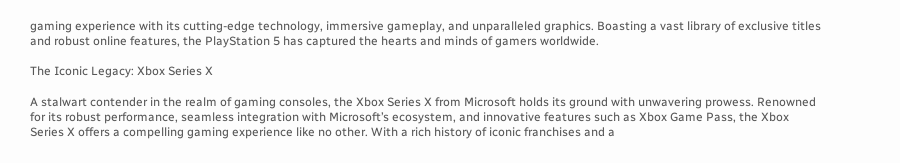gaming experience with its cutting-edge technology, immersive gameplay, and unparalleled graphics. Boasting a vast library of exclusive titles and robust online features, the PlayStation 5 has captured the hearts and minds of gamers worldwide.

The Iconic Legacy: Xbox Series X

A stalwart contender in the realm of gaming consoles, the Xbox Series X from Microsoft holds its ground with unwavering prowess. Renowned for its robust performance, seamless integration with Microsoft’s ecosystem, and innovative features such as Xbox Game Pass, the Xbox Series X offers a compelling gaming experience like no other. With a rich history of iconic franchises and a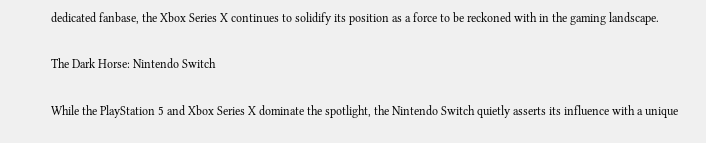dedicated fanbase, the Xbox Series X continues to solidify its position as a force to be reckoned with in the gaming landscape.

The Dark Horse: Nintendo Switch

While the PlayStation 5 and Xbox Series X dominate the spotlight, the Nintendo Switch quietly asserts its influence with a unique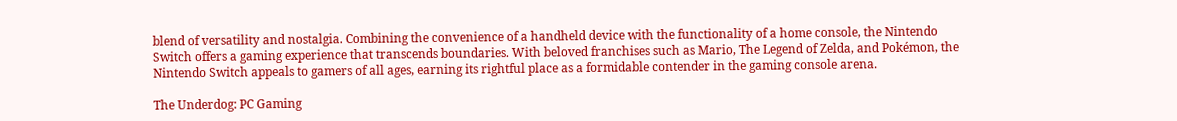blend of versatility and nostalgia. Combining the convenience of a handheld device with the functionality of a home console, the Nintendo Switch offers a gaming experience that transcends boundaries. With beloved franchises such as Mario, The Legend of Zelda, and Pokémon, the Nintendo Switch appeals to gamers of all ages, earning its rightful place as a formidable contender in the gaming console arena.

The Underdog: PC Gaming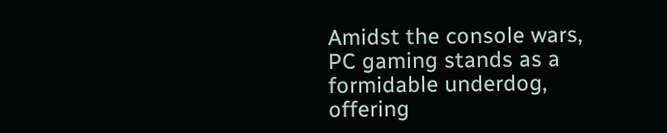Amidst the console wars, PC gaming stands as a formidable underdog, offering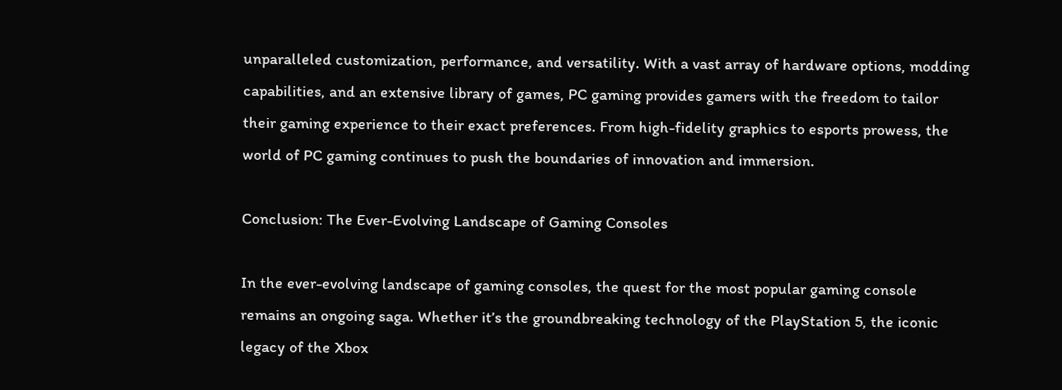unparalleled customization, performance, and versatility. With a vast array of hardware options, modding capabilities, and an extensive library of games, PC gaming provides gamers with the freedom to tailor their gaming experience to their exact preferences. From high-fidelity graphics to esports prowess, the world of PC gaming continues to push the boundaries of innovation and immersion.

Conclusion: The Ever-Evolving Landscape of Gaming Consoles

In the ever-evolving landscape of gaming consoles, the quest for the most popular gaming console remains an ongoing saga. Whether it’s the groundbreaking technology of the PlayStation 5, the iconic legacy of the Xbox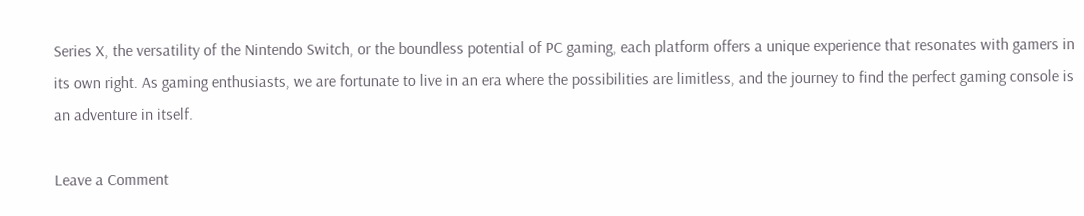Series X, the versatility of the Nintendo Switch, or the boundless potential of PC gaming, each platform offers a unique experience that resonates with gamers in its own right. As gaming enthusiasts, we are fortunate to live in an era where the possibilities are limitless, and the journey to find the perfect gaming console is an adventure in itself.

Leave a Comment